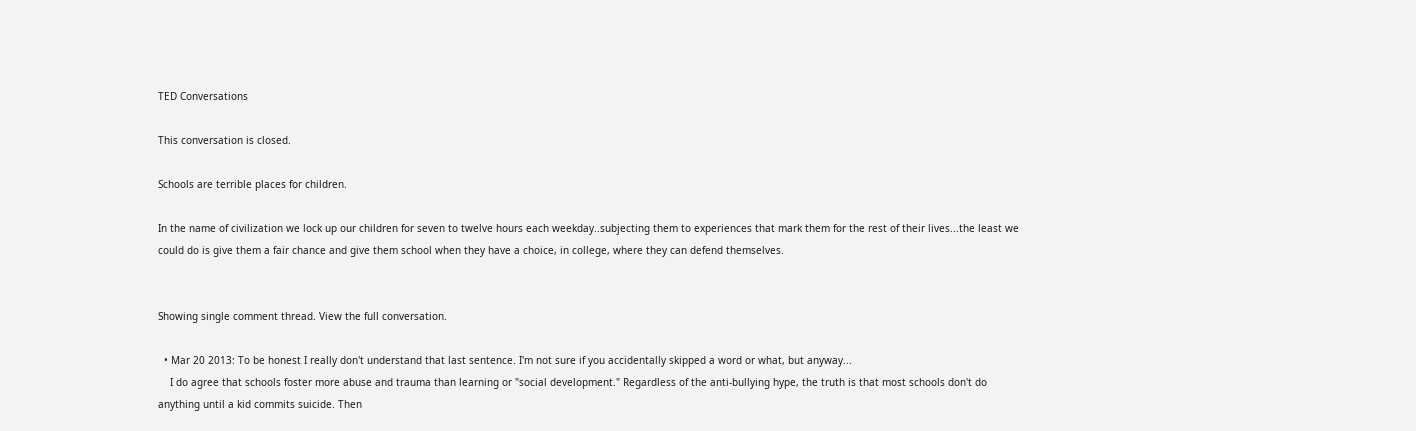TED Conversations

This conversation is closed.

Schools are terrible places for children.

In the name of civilization we lock up our children for seven to twelve hours each weekday..subjecting them to experiences that mark them for the rest of their lives...the least we could do is give them a fair chance and give them school when they have a choice, in college, where they can defend themselves.


Showing single comment thread. View the full conversation.

  • Mar 20 2013: To be honest I really don't understand that last sentence. I'm not sure if you accidentally skipped a word or what, but anyway...
    I do agree that schools foster more abuse and trauma than learning or "social development." Regardless of the anti-bullying hype, the truth is that most schools don't do anything until a kid commits suicide. Then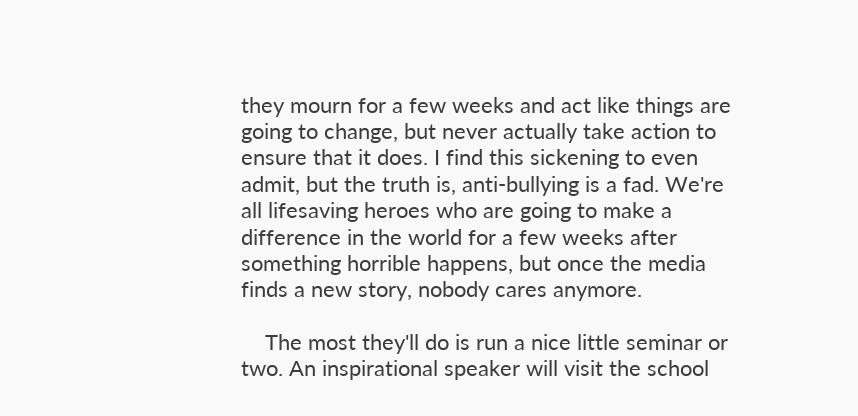they mourn for a few weeks and act like things are going to change, but never actually take action to ensure that it does. I find this sickening to even admit, but the truth is, anti-bullying is a fad. We're all lifesaving heroes who are going to make a difference in the world for a few weeks after something horrible happens, but once the media finds a new story, nobody cares anymore.

    The most they'll do is run a nice little seminar or two. An inspirational speaker will visit the school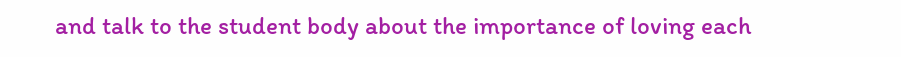and talk to the student body about the importance of loving each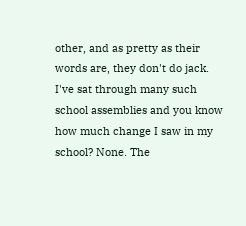other, and as pretty as their words are, they don't do jack. I've sat through many such school assemblies and you know how much change I saw in my school? None. The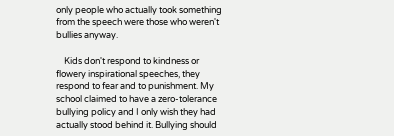only people who actually took something from the speech were those who weren't bullies anyway.

    Kids don't respond to kindness or flowery inspirational speeches, they respond to fear and to punishment. My school claimed to have a zero-tolerance bullying policy and I only wish they had actually stood behind it. Bullying should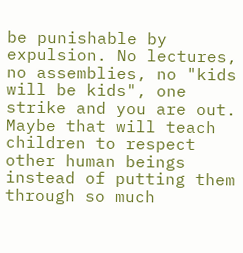be punishable by expulsion. No lectures, no assemblies, no "kids will be kids", one strike and you are out. Maybe that will teach children to respect other human beings instead of putting them through so much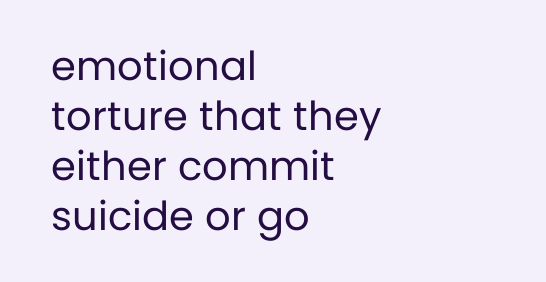emotional torture that they either commit suicide or go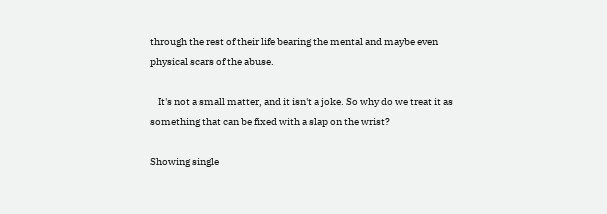through the rest of their life bearing the mental and maybe even physical scars of the abuse.

    It's not a small matter, and it isn't a joke. So why do we treat it as something that can be fixed with a slap on the wrist?

Showing single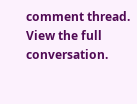comment thread. View the full conversation.